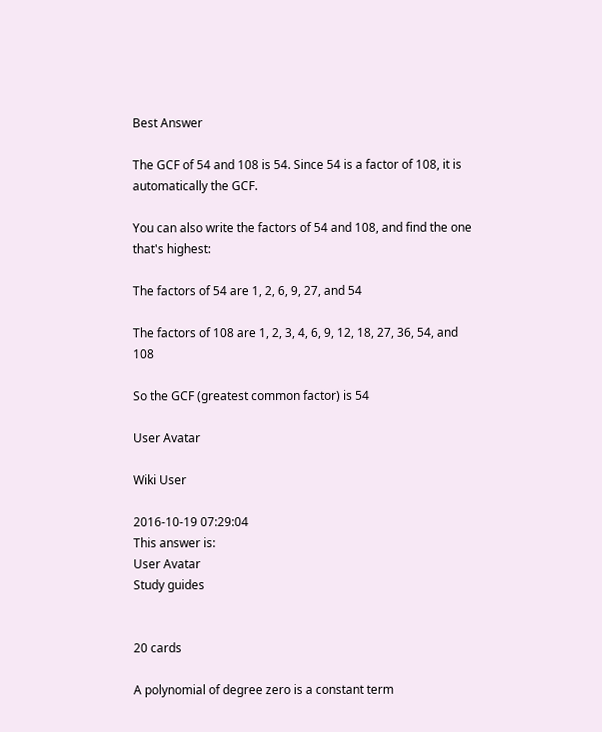Best Answer

The GCF of 54 and 108 is 54. Since 54 is a factor of 108, it is automatically the GCF.

You can also write the factors of 54 and 108, and find the one that's highest:

The factors of 54 are 1, 2, 6, 9, 27, and 54

The factors of 108 are 1, 2, 3, 4, 6, 9, 12, 18, 27, 36, 54, and 108

So the GCF (greatest common factor) is 54

User Avatar

Wiki User

2016-10-19 07:29:04
This answer is:
User Avatar
Study guides


20 cards

A polynomial of degree zero is a constant term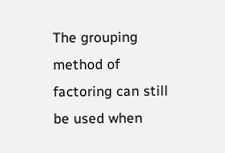The grouping method of factoring can still be used when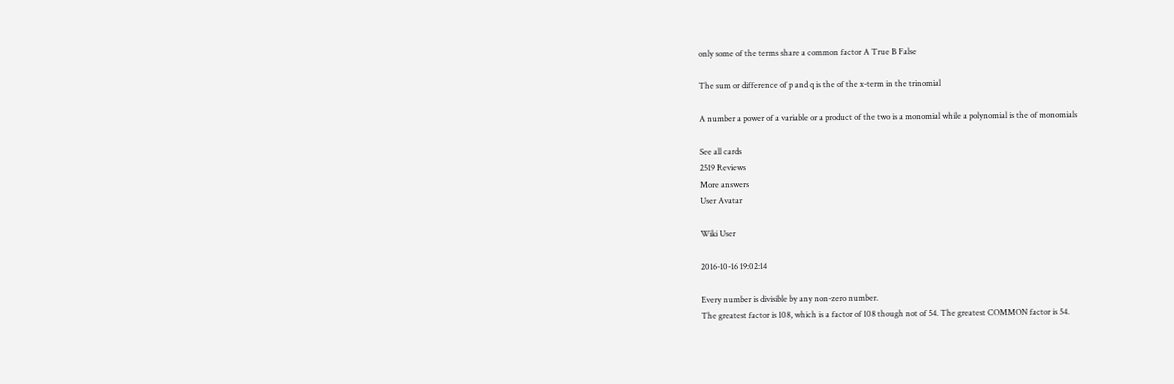only some of the terms share a common factor A True B False

The sum or difference of p and q is the of the x-term in the trinomial

A number a power of a variable or a product of the two is a monomial while a polynomial is the of monomials

See all cards
2519 Reviews
More answers
User Avatar

Wiki User

2016-10-16 19:02:14

Every number is divisible by any non-zero number.
The greatest factor is 108, which is a factor of 108 though not of 54. The greatest COMMON factor is 54.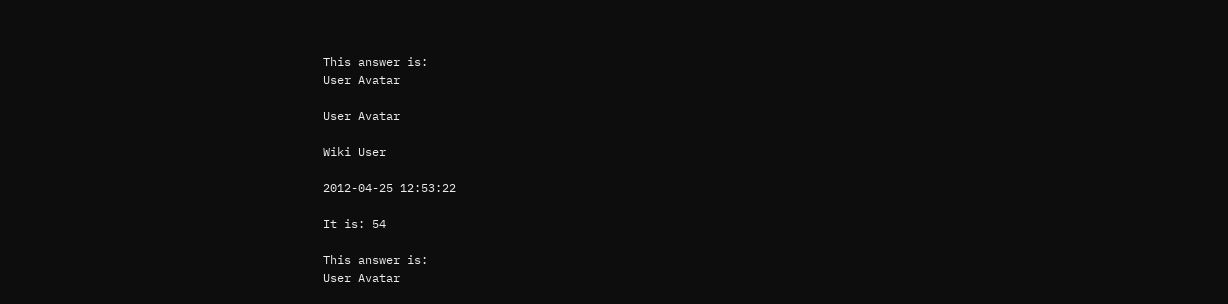This answer is:
User Avatar

User Avatar

Wiki User

2012-04-25 12:53:22

It is: 54

This answer is:
User Avatar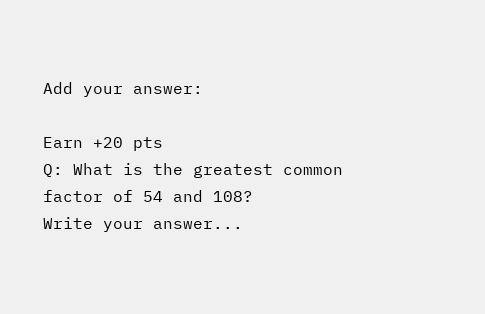Add your answer:

Earn +20 pts
Q: What is the greatest common factor of 54 and 108?
Write your answer...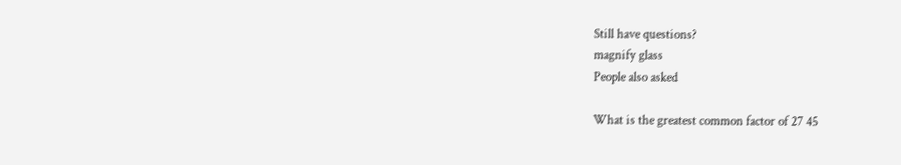Still have questions?
magnify glass
People also asked

What is the greatest common factor of 27 45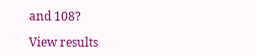and 108?

View results